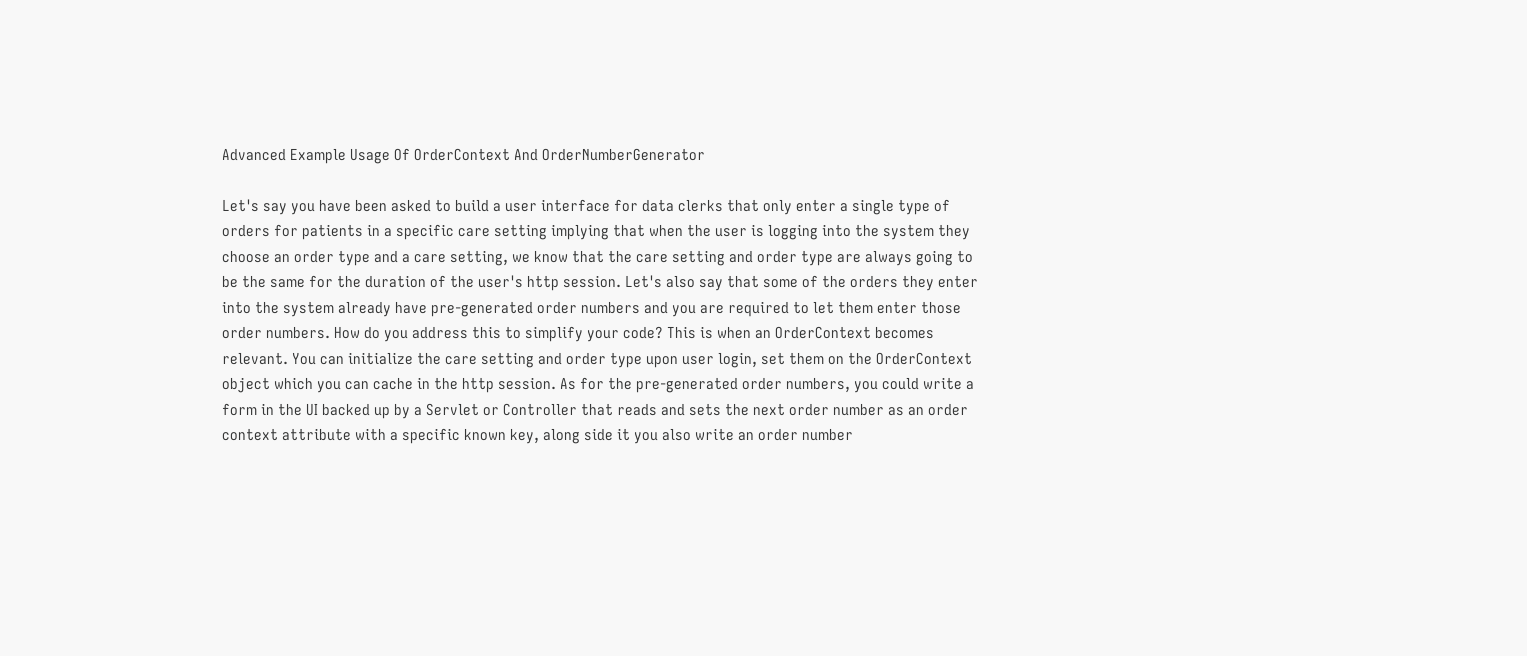Advanced Example Usage Of OrderContext And OrderNumberGenerator

Let's say you have been asked to build a user interface for data clerks that only enter a single type of orders for patients in a specific care setting implying that when the user is logging into the system they choose an order type and a care setting, we know that the care setting and order type are always going to be the same for the duration of the user's http session. Let's also say that some of the orders they enter into the system already have pre-generated order numbers and you are required to let them enter those order numbers. How do you address this to simplify your code? This is when an OrderContext becomes relevant. You can initialize the care setting and order type upon user login, set them on the OrderContext object which you can cache in the http session. As for the pre-generated order numbers, you could write a form in the UI backed up by a Servlet or Controller that reads and sets the next order number as an order context attribute with a specific known key, along side it you also write an order number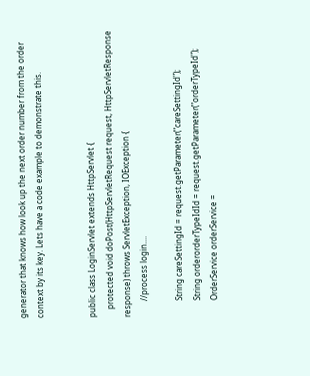generator that knows how look up the next order number from the order context by its key. Lets have a code example to demonstrate this.


public class LoginServlet extends HttpServlet {
    protected void doPost(HttpServletRequest request, HttpServletResponse response) throws ServletException, IOException {
        //process login....

        String careSettingId = request.getParameter("careSettingId");
        String orderorderTypeIdId = request.getParameter("orderTypeId");
        OrderService orderService =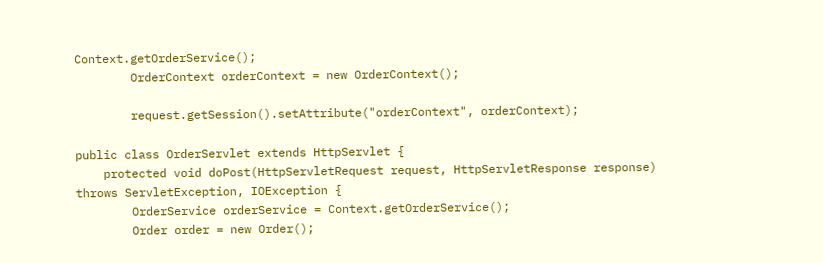Context.getOrderService();
        OrderContext orderContext = new OrderContext();

        request.getSession().setAttribute("orderContext", orderContext);

public class OrderServlet extends HttpServlet {
    protected void doPost(HttpServletRequest request, HttpServletResponse response) throws ServletException, IOException {
        OrderService orderService = Context.getOrderService();
        Order order = new Order();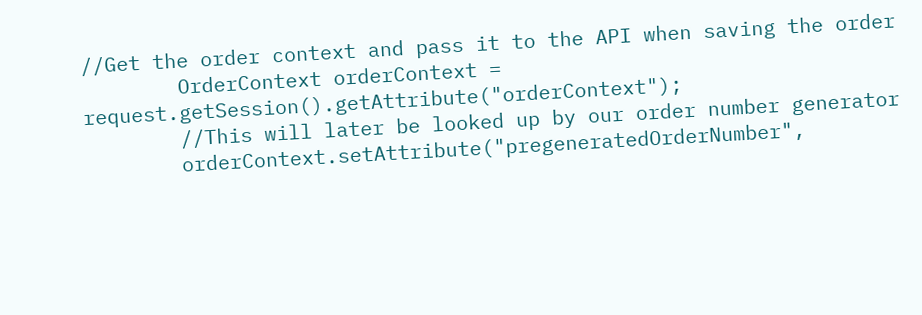//Get the order context and pass it to the API when saving the order
        OrderContext orderContext = request.getSession().getAttribute("orderContext");
        //This will later be looked up by our order number generator
        orderContext.setAttribute("pregeneratedOrderNumber",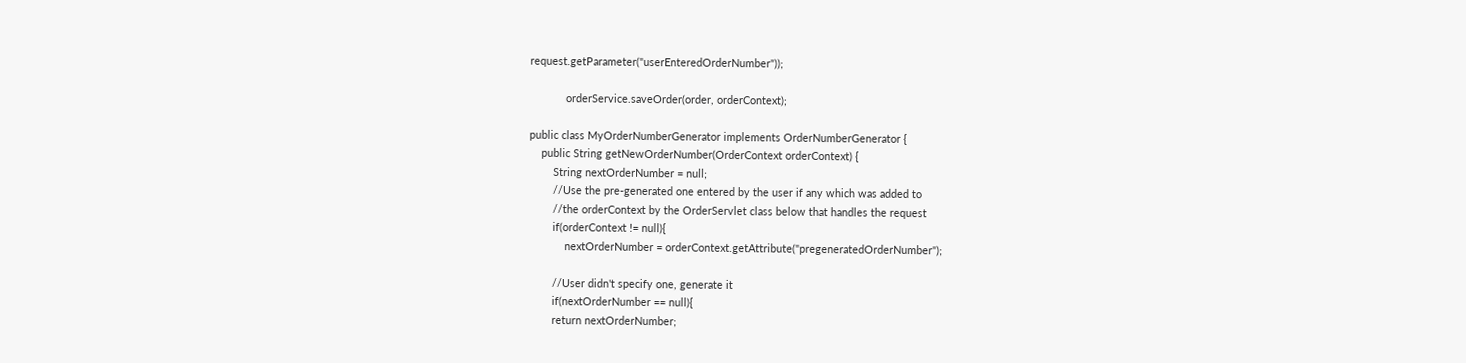request.getParameter("userEnteredOrderNumber"));

            orderService.saveOrder(order, orderContext);

public class MyOrderNumberGenerator implements OrderNumberGenerator {
    public String getNewOrderNumber(OrderContext orderContext) {
        String nextOrderNumber = null;
        //Use the pre-generated one entered by the user if any which was added to
        //the orderContext by the OrderServlet class below that handles the request
        if(orderContext != null){
            nextOrderNumber = orderContext.getAttribute("pregeneratedOrderNumber");

        //User didn't specify one, generate it
        if(nextOrderNumber == null){
        return nextOrderNumber;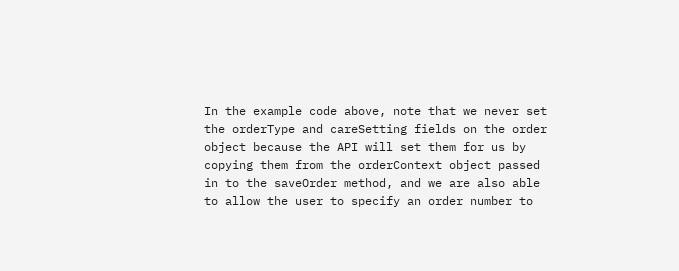In the example code above, note that we never set the orderType and careSetting fields on the order object because the API will set them for us by copying them from the orderContext object passed in to the saveOrder method, and we are also able to allow the user to specify an order number to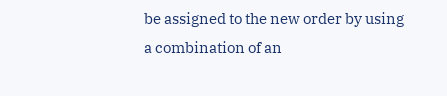be assigned to the new order by using a combination of an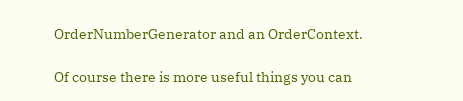OrderNumberGenerator and an OrderContext.

Of course there is more useful things you can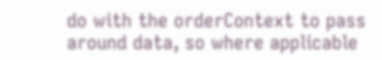do with the orderContext to pass around data, so where applicable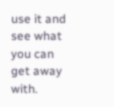use it and see what you can get away with.